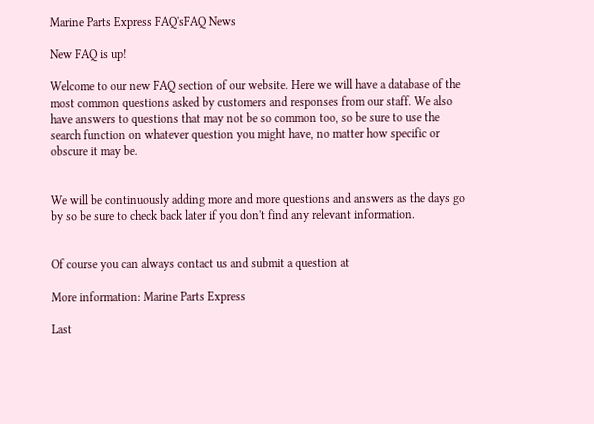Marine Parts Express FAQ'sFAQ News

New FAQ is up!

Welcome to our new FAQ section of our website. Here we will have a database of the most common questions asked by customers and responses from our staff. We also have answers to questions that may not be so common too, so be sure to use the search function on whatever question you might have, no matter how specific or obscure it may be.


We will be continuously adding more and more questions and answers as the days go by so be sure to check back later if you don't find any relevant information.


Of course you can always contact us and submit a question at

More information: Marine Parts Express

Last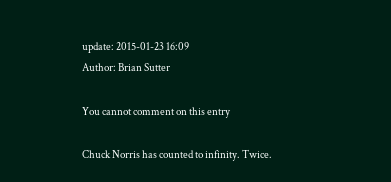update: 2015-01-23 16:09
Author: Brian Sutter

You cannot comment on this entry

Chuck Norris has counted to infinity. Twice.